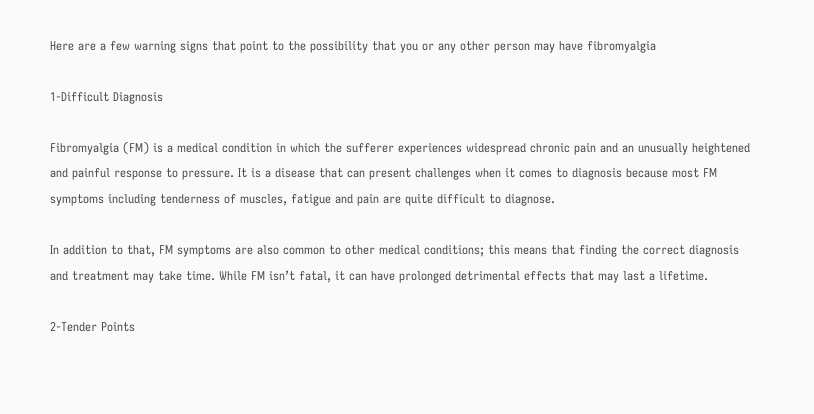Here are a few warning signs that point to the possibility that you or any other person may have fibromyalgia

1-Difficult Diagnosis

Fibromyalgia (FM) is a medical condition in which the sufferer experiences widespread chronic pain and an unusually heightened and painful response to pressure. It is a disease that can present challenges when it comes to diagnosis because most FM symptoms including tenderness of muscles, fatigue and pain are quite difficult to diagnose.

In addition to that, FM symptoms are also common to other medical conditions; this means that finding the correct diagnosis and treatment may take time. While FM isn’t fatal, it can have prolonged detrimental effects that may last a lifetime.

2-Tender Points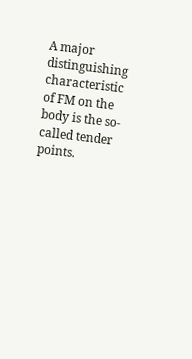A major distinguishing characteristic of FM on the body is the so-called tender points.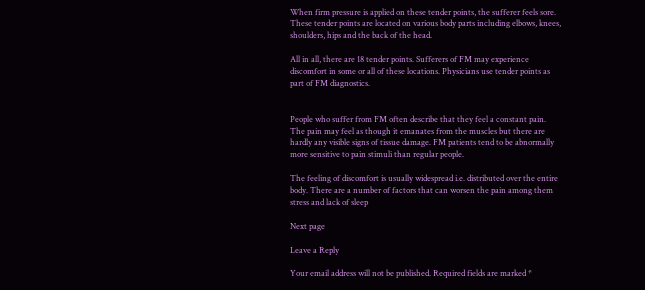When firm pressure is applied on these tender points, the sufferer feels sore. These tender points are located on various body parts including elbows, knees, shoulders, hips and the back of the head.

All in all, there are 18 tender points. Sufferers of FM may experience discomfort in some or all of these locations. Physicians use tender points as part of FM diagnostics.


People who suffer from FM often describe that they feel a constant pain. The pain may feel as though it emanates from the muscles but there are hardly any visible signs of tissue damage. FM patients tend to be abnormally more sensitive to pain stimuli than regular people.

The feeling of discomfort is usually widespread i.e. distributed over the entire body. There are a number of factors that can worsen the pain among them stress and lack of sleep

Next page

Leave a Reply

Your email address will not be published. Required fields are marked *